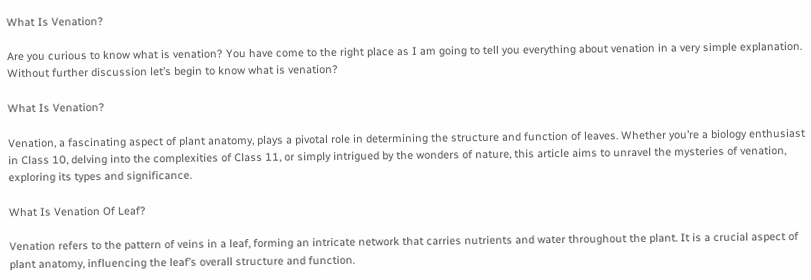What Is Venation?

Are you curious to know what is venation? You have come to the right place as I am going to tell you everything about venation in a very simple explanation. Without further discussion let’s begin to know what is venation?

What Is Venation?

Venation, a fascinating aspect of plant anatomy, plays a pivotal role in determining the structure and function of leaves. Whether you’re a biology enthusiast in Class 10, delving into the complexities of Class 11, or simply intrigued by the wonders of nature, this article aims to unravel the mysteries of venation, exploring its types and significance.

What Is Venation Of Leaf?

Venation refers to the pattern of veins in a leaf, forming an intricate network that carries nutrients and water throughout the plant. It is a crucial aspect of plant anatomy, influencing the leaf’s overall structure and function.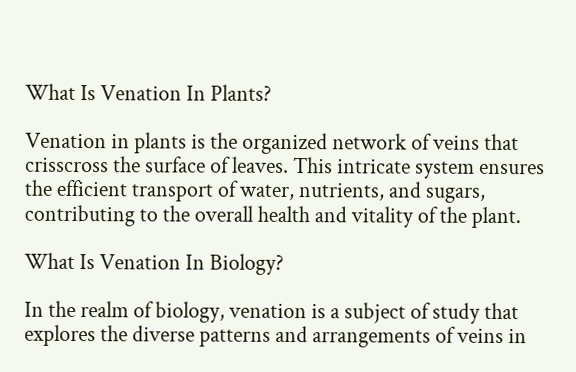What Is Venation In Plants?

Venation in plants is the organized network of veins that crisscross the surface of leaves. This intricate system ensures the efficient transport of water, nutrients, and sugars, contributing to the overall health and vitality of the plant.

What Is Venation In Biology?

In the realm of biology, venation is a subject of study that explores the diverse patterns and arrangements of veins in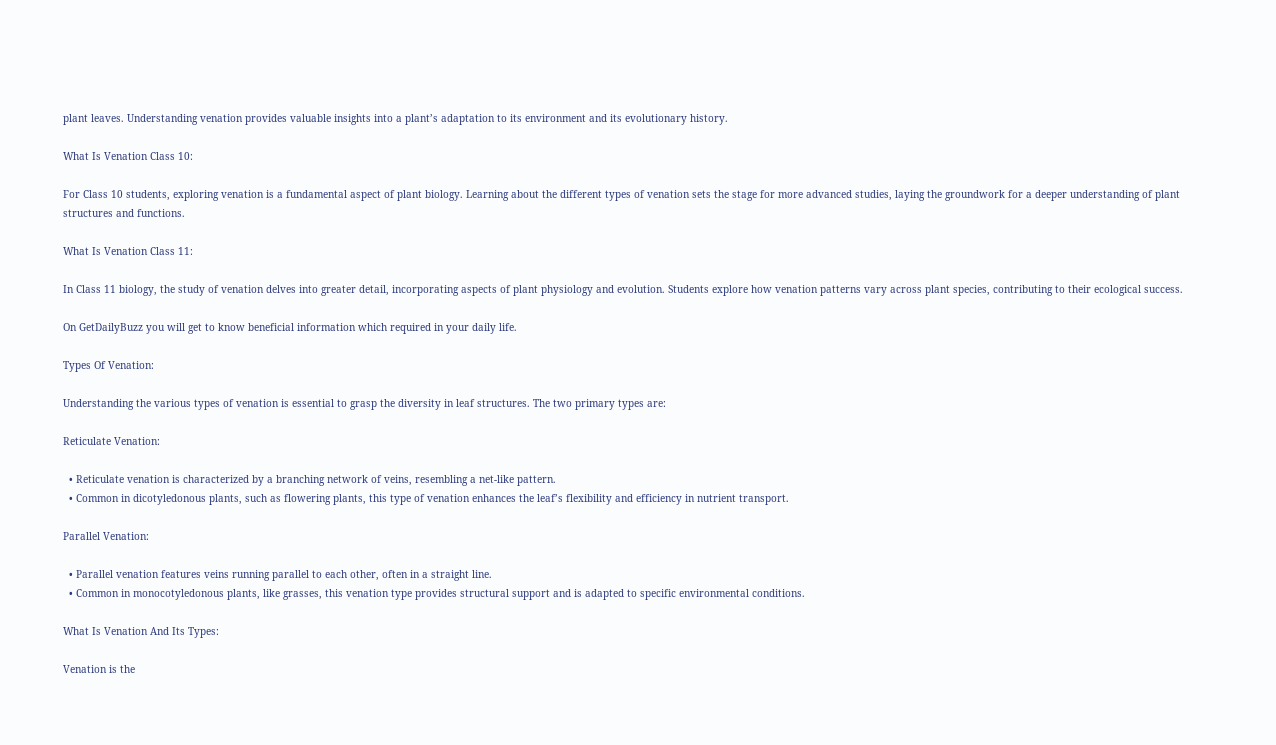plant leaves. Understanding venation provides valuable insights into a plant’s adaptation to its environment and its evolutionary history.

What Is Venation Class 10:

For Class 10 students, exploring venation is a fundamental aspect of plant biology. Learning about the different types of venation sets the stage for more advanced studies, laying the groundwork for a deeper understanding of plant structures and functions.

What Is Venation Class 11:

In Class 11 biology, the study of venation delves into greater detail, incorporating aspects of plant physiology and evolution. Students explore how venation patterns vary across plant species, contributing to their ecological success.

On GetDailyBuzz you will get to know beneficial information which required in your daily life.

Types Of Venation:

Understanding the various types of venation is essential to grasp the diversity in leaf structures. The two primary types are:

Reticulate Venation:

  • Reticulate venation is characterized by a branching network of veins, resembling a net-like pattern.
  • Common in dicotyledonous plants, such as flowering plants, this type of venation enhances the leaf’s flexibility and efficiency in nutrient transport.

Parallel Venation:

  • Parallel venation features veins running parallel to each other, often in a straight line.
  • Common in monocotyledonous plants, like grasses, this venation type provides structural support and is adapted to specific environmental conditions.

What Is Venation And Its Types:

Venation is the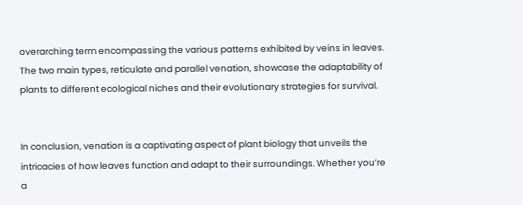overarching term encompassing the various patterns exhibited by veins in leaves. The two main types, reticulate and parallel venation, showcase the adaptability of plants to different ecological niches and their evolutionary strategies for survival.


In conclusion, venation is a captivating aspect of plant biology that unveils the intricacies of how leaves function and adapt to their surroundings. Whether you’re a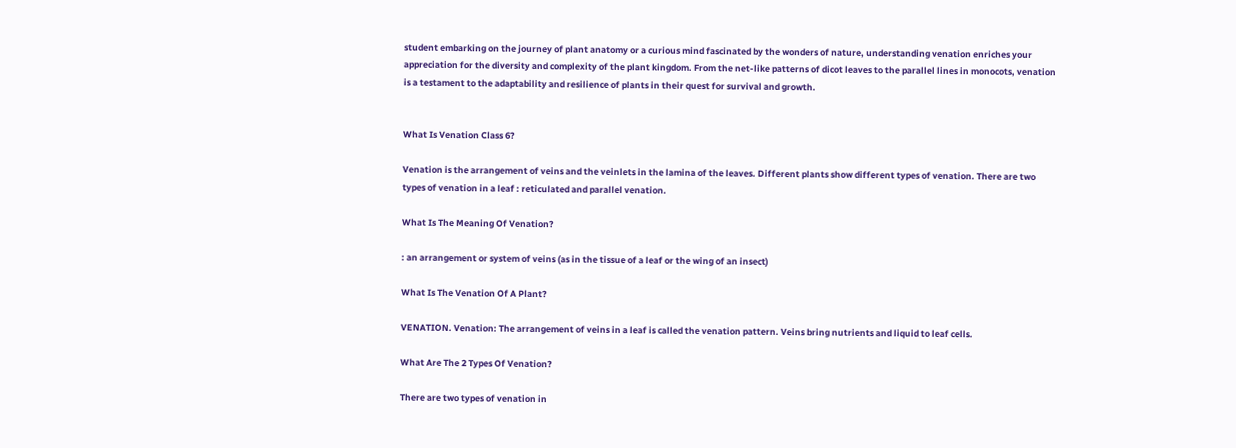student embarking on the journey of plant anatomy or a curious mind fascinated by the wonders of nature, understanding venation enriches your appreciation for the diversity and complexity of the plant kingdom. From the net-like patterns of dicot leaves to the parallel lines in monocots, venation is a testament to the adaptability and resilience of plants in their quest for survival and growth.


What Is Venation Class 6?

Venation is the arrangement of veins and the veinlets in the lamina of the leaves. Different plants show different types of venation. There are two types of venation in a leaf : reticulated and parallel venation.

What Is The Meaning Of Venation?

: an arrangement or system of veins (as in the tissue of a leaf or the wing of an insect)

What Is The Venation Of A Plant?

VENATION. Venation: The arrangement of veins in a leaf is called the venation pattern. Veins bring nutrients and liquid to leaf cells.

What Are The 2 Types Of Venation?

There are two types of venation in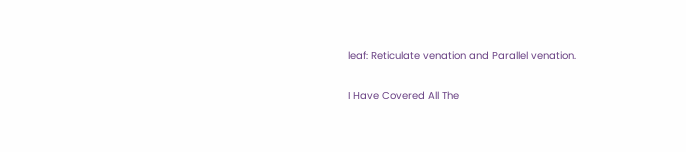leaf: Reticulate venation and Parallel venation.

I Have Covered All The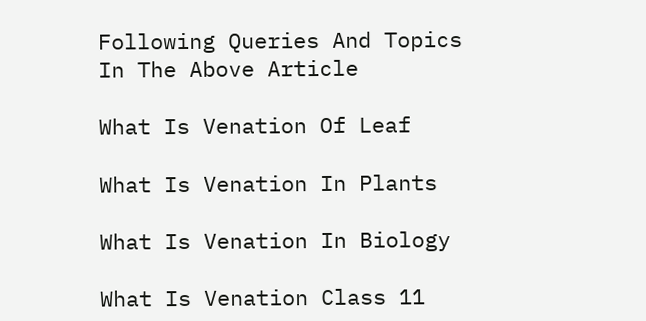Following Queries And Topics In The Above Article

What Is Venation Of Leaf

What Is Venation In Plants

What Is Venation In Biology

What Is Venation Class 11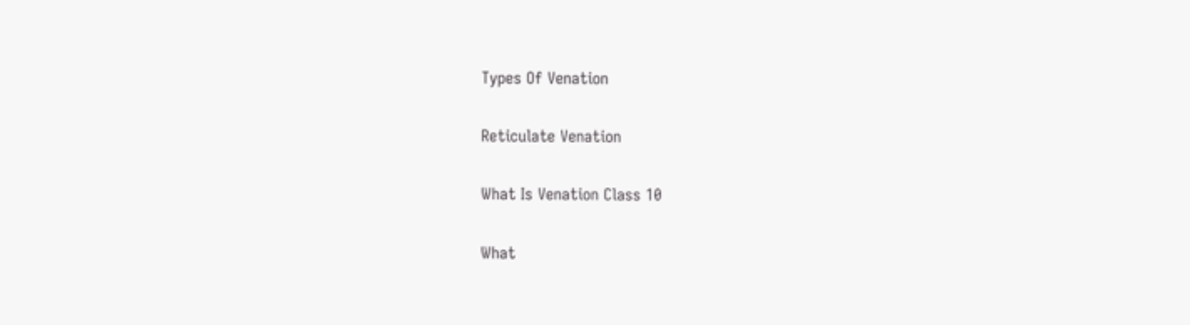Types Of Venation

Reticulate Venation

What Is Venation Class 10

What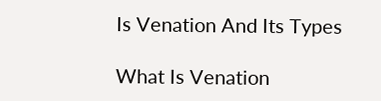Is Venation And Its Types

What Is Venation